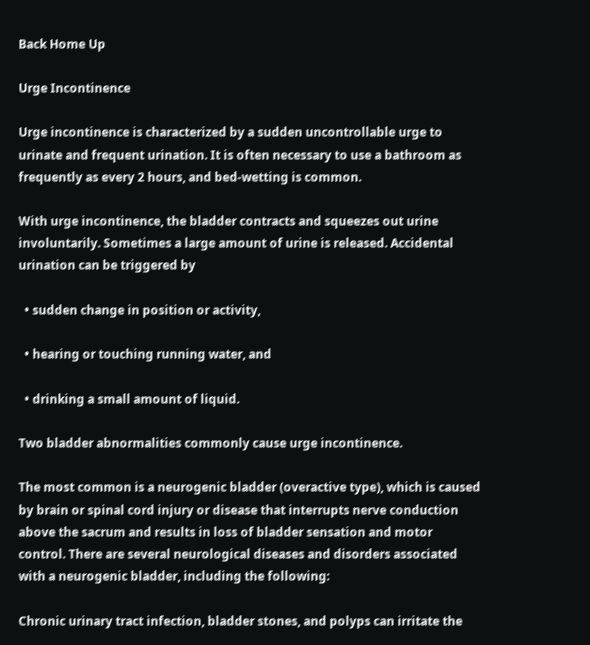Back Home Up

Urge Incontinence

Urge incontinence is characterized by a sudden uncontrollable urge to urinate and frequent urination. It is often necessary to use a bathroom as frequently as every 2 hours, and bed-wetting is common.

With urge incontinence, the bladder contracts and squeezes out urine involuntarily. Sometimes a large amount of urine is released. Accidental urination can be triggered by

  • sudden change in position or activity,

  • hearing or touching running water, and

  • drinking a small amount of liquid.

Two bladder abnormalities commonly cause urge incontinence.

The most common is a neurogenic bladder (overactive type), which is caused by brain or spinal cord injury or disease that interrupts nerve conduction above the sacrum and results in loss of bladder sensation and motor control. There are several neurological diseases and disorders associated with a neurogenic bladder, including the following:

Chronic urinary tract infection, bladder stones, and polyps can irritate the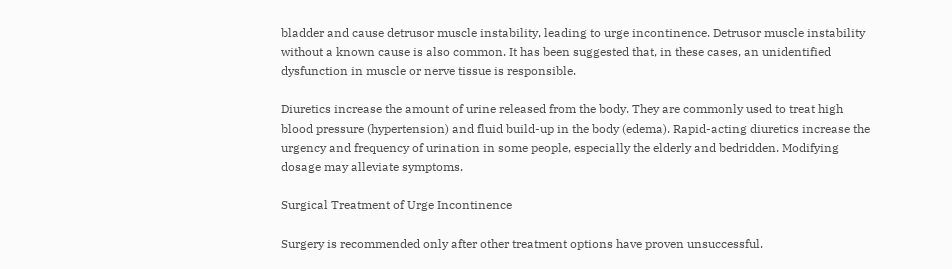bladder and cause detrusor muscle instability, leading to urge incontinence. Detrusor muscle instability without a known cause is also common. It has been suggested that, in these cases, an unidentified dysfunction in muscle or nerve tissue is responsible.

Diuretics increase the amount of urine released from the body. They are commonly used to treat high blood pressure (hypertension) and fluid build-up in the body (edema). Rapid-acting diuretics increase the urgency and frequency of urination in some people, especially the elderly and bedridden. Modifying dosage may alleviate symptoms.

Surgical Treatment of Urge Incontinence

Surgery is recommended only after other treatment options have proven unsuccessful.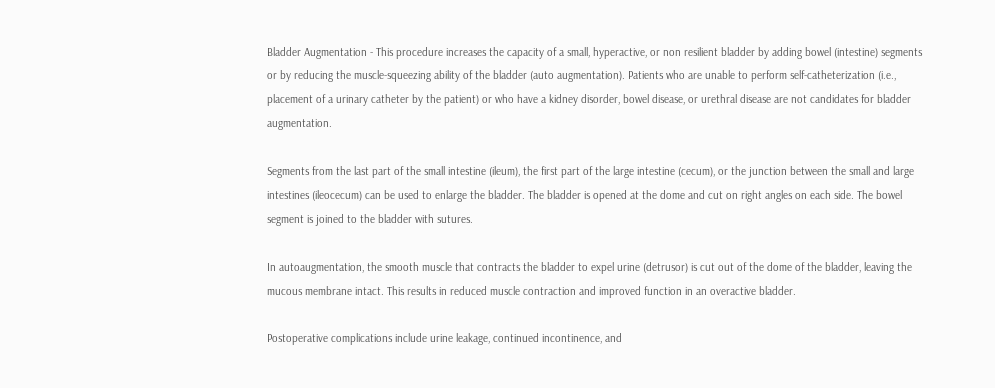Bladder Augmentation - This procedure increases the capacity of a small, hyperactive, or non resilient bladder by adding bowel (intestine) segments or by reducing the muscle-squeezing ability of the bladder (auto augmentation). Patients who are unable to perform self-catheterization (i.e., placement of a urinary catheter by the patient) or who have a kidney disorder, bowel disease, or urethral disease are not candidates for bladder augmentation.

Segments from the last part of the small intestine (ileum), the first part of the large intestine (cecum), or the junction between the small and large intestines (ileocecum) can be used to enlarge the bladder. The bladder is opened at the dome and cut on right angles on each side. The bowel segment is joined to the bladder with sutures.

In autoaugmentation, the smooth muscle that contracts the bladder to expel urine (detrusor) is cut out of the dome of the bladder, leaving the mucous membrane intact. This results in reduced muscle contraction and improved function in an overactive bladder.

Postoperative complications include urine leakage, continued incontinence, and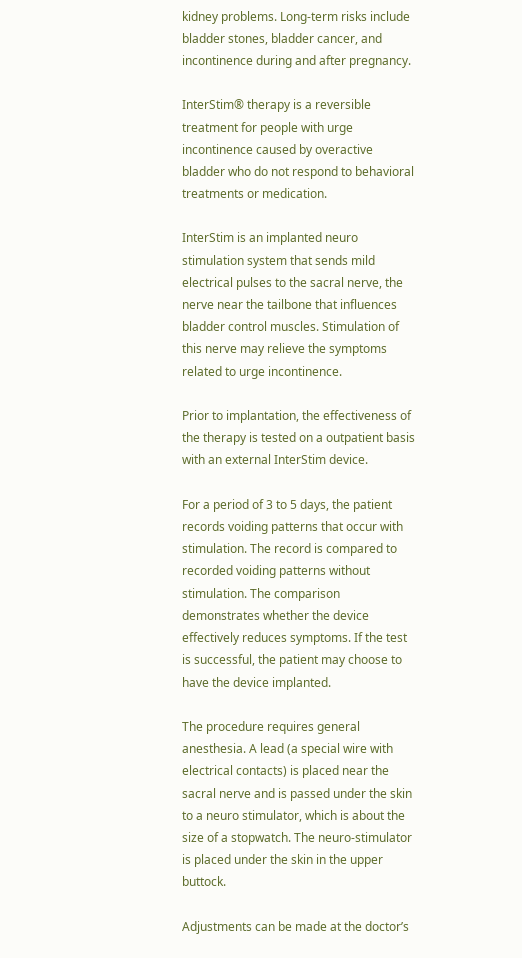kidney problems. Long-term risks include bladder stones, bladder cancer, and incontinence during and after pregnancy.

InterStim® therapy is a reversible treatment for people with urge incontinence caused by overactive bladder who do not respond to behavioral treatments or medication.

InterStim is an implanted neuro stimulation system that sends mild electrical pulses to the sacral nerve, the nerve near the tailbone that influences bladder control muscles. Stimulation of this nerve may relieve the symptoms related to urge incontinence.

Prior to implantation, the effectiveness of the therapy is tested on a outpatient basis with an external InterStim device.

For a period of 3 to 5 days, the patient records voiding patterns that occur with stimulation. The record is compared to recorded voiding patterns without stimulation. The comparison demonstrates whether the device effectively reduces symptoms. If the test is successful, the patient may choose to have the device implanted.

The procedure requires general anesthesia. A lead (a special wire with electrical contacts) is placed near the sacral nerve and is passed under the skin to a neuro stimulator, which is about the size of a stopwatch. The neuro-stimulator is placed under the skin in the upper buttock.

Adjustments can be made at the doctor’s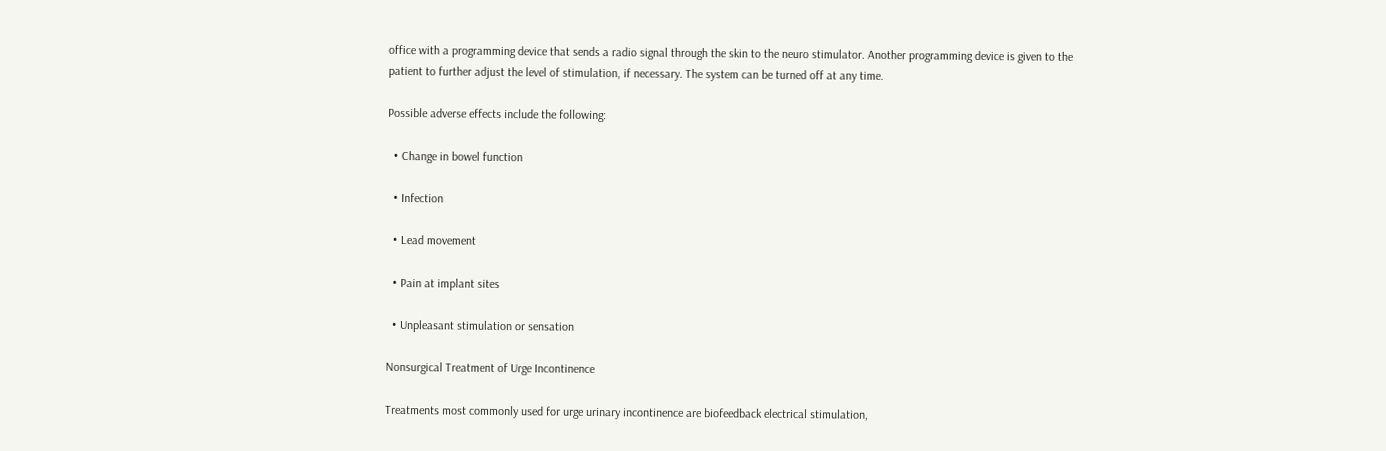office with a programming device that sends a radio signal through the skin to the neuro stimulator. Another programming device is given to the patient to further adjust the level of stimulation, if necessary. The system can be turned off at any time.

Possible adverse effects include the following:

  • Change in bowel function

  • Infection

  • Lead movement

  • Pain at implant sites

  • Unpleasant stimulation or sensation

Nonsurgical Treatment of Urge Incontinence

Treatments most commonly used for urge urinary incontinence are biofeedback electrical stimulation,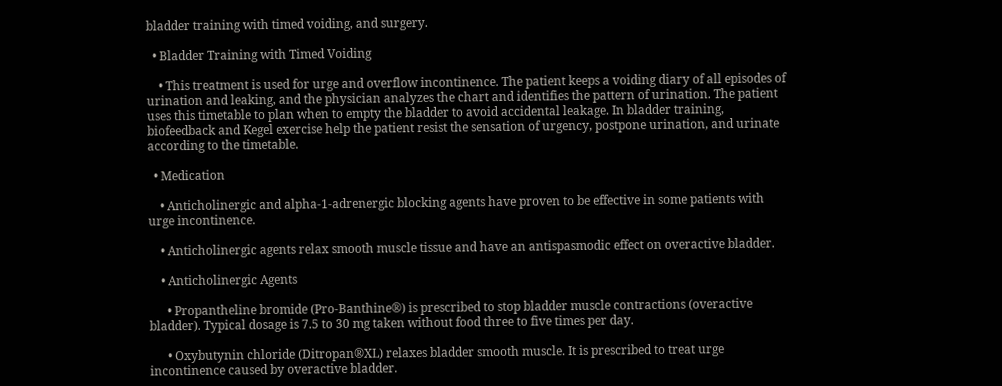bladder training with timed voiding, and surgery.

  • Bladder Training with Timed Voiding

    • This treatment is used for urge and overflow incontinence. The patient keeps a voiding diary of all episodes of urination and leaking, and the physician analyzes the chart and identifies the pattern of urination. The patient uses this timetable to plan when to empty the bladder to avoid accidental leakage. In bladder training, biofeedback and Kegel exercise help the patient resist the sensation of urgency, postpone urination, and urinate according to the timetable.

  • Medication

    • Anticholinergic and alpha-1-adrenergic blocking agents have proven to be effective in some patients with urge incontinence.

    • Anticholinergic agents relax smooth muscle tissue and have an antispasmodic effect on overactive bladder.

    • Anticholinergic Agents

      • Propantheline bromide (Pro-Banthine®) is prescribed to stop bladder muscle contractions (overactive bladder). Typical dosage is 7.5 to 30 mg taken without food three to five times per day.

      • Oxybutynin chloride (Ditropan®XL) relaxes bladder smooth muscle. It is prescribed to treat urge incontinence caused by overactive bladder.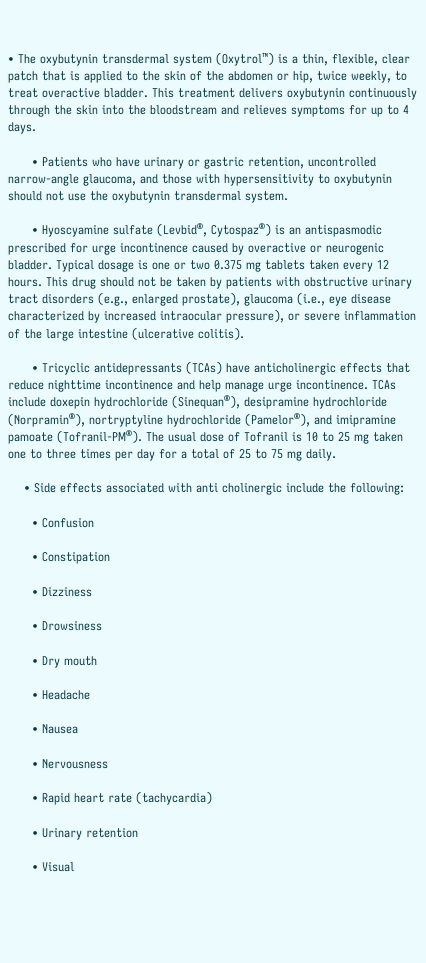• The oxybutynin transdermal system (Oxytrol™) is a thin, flexible, clear patch that is applied to the skin of the abdomen or hip, twice weekly, to treat overactive bladder. This treatment delivers oxybutynin continuously through the skin into the bloodstream and relieves symptoms for up to 4 days.

      • Patients who have urinary or gastric retention, uncontrolled narrow-angle glaucoma, and those with hypersensitivity to oxybutynin should not use the oxybutynin transdermal system.

      • Hyoscyamine sulfate (Levbid®, Cytospaz®) is an antispasmodic prescribed for urge incontinence caused by overactive or neurogenic bladder. Typical dosage is one or two 0.375 mg tablets taken every 12 hours. This drug should not be taken by patients with obstructive urinary tract disorders (e.g., enlarged prostate), glaucoma (i.e., eye disease characterized by increased intraocular pressure), or severe inflammation of the large intestine (ulcerative colitis).

      • Tricyclic antidepressants (TCAs) have anticholinergic effects that reduce nighttime incontinence and help manage urge incontinence. TCAs include doxepin hydrochloride (Sinequan®), desipramine hydrochloride (Norpramin®), nortryptyline hydrochloride (Pamelor®), and imipramine pamoate (Tofranil-PM®). The usual dose of Tofranil is 10 to 25 mg taken one to three times per day for a total of 25 to 75 mg daily.

    • Side effects associated with anti cholinergic include the following:

      • Confusion

      • Constipation

      • Dizziness

      • Drowsiness

      • Dry mouth

      • Headache

      • Nausea

      • Nervousness

      • Rapid heart rate (tachycardia)

      • Urinary retention

      • Visual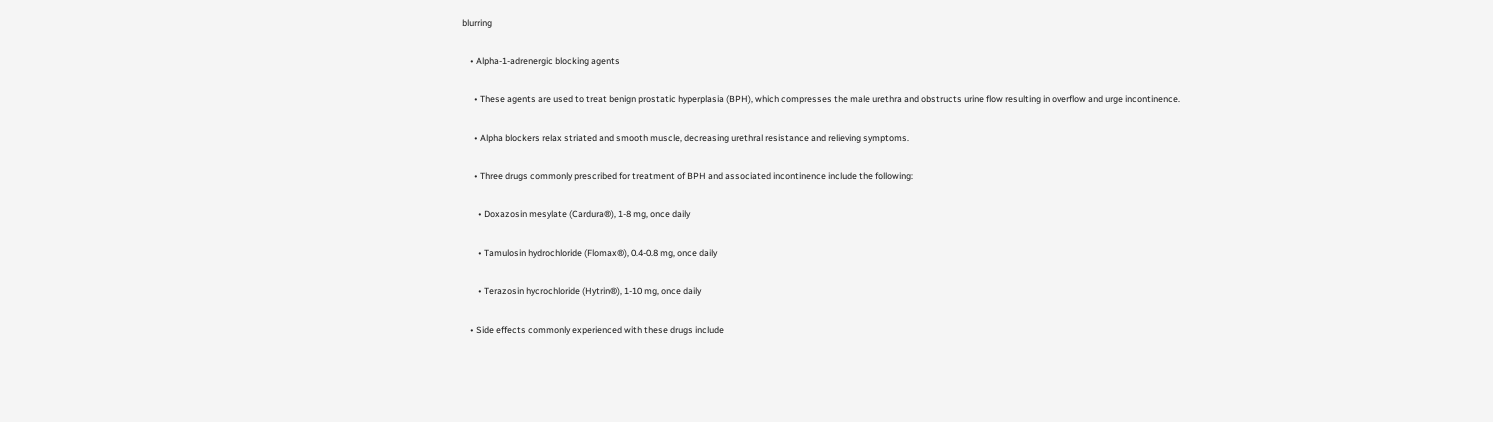blurring

    • Alpha-1-adrenergic blocking agents

      • These agents are used to treat benign prostatic hyperplasia (BPH), which compresses the male urethra and obstructs urine flow resulting in overflow and urge incontinence.

      • Alpha blockers relax striated and smooth muscle, decreasing urethral resistance and relieving symptoms.

      • Three drugs commonly prescribed for treatment of BPH and associated incontinence include the following:

        • Doxazosin mesylate (Cardura®), 1-8 mg, once daily

        • Tamulosin hydrochloride (Flomax®), 0.4-0.8 mg, once daily

        • Terazosin hycrochloride (Hytrin®), 1-10 mg, once daily

    • Side effects commonly experienced with these drugs include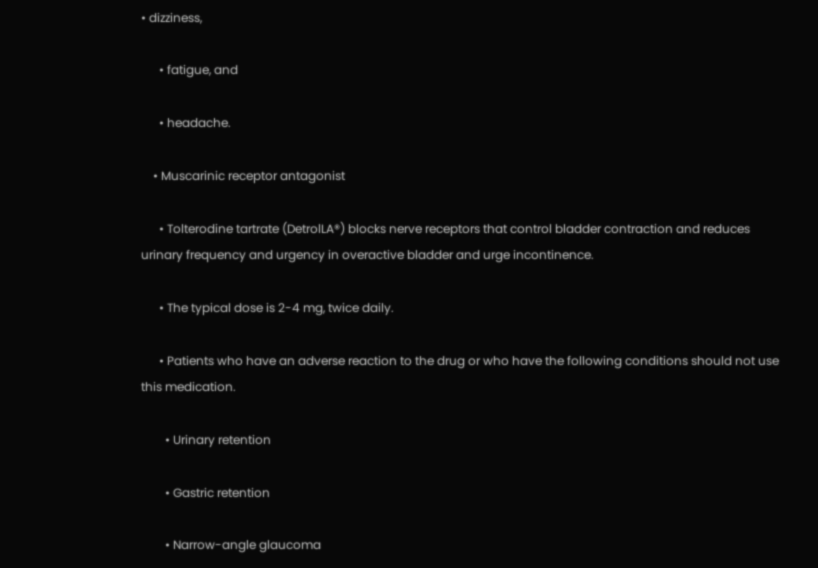• dizziness,

      • fatigue, and

      • headache.

    • Muscarinic receptor antagonist

      • Tolterodine tartrate (DetrolLA®) blocks nerve receptors that control bladder contraction and reduces urinary frequency and urgency in overactive bladder and urge incontinence.

      • The typical dose is 2-4 mg, twice daily.

      • Patients who have an adverse reaction to the drug or who have the following conditions should not use this medication.

        • Urinary retention

        • Gastric retention

        • Narrow-angle glaucoma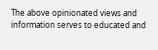The above opinionated views and information serves to educated and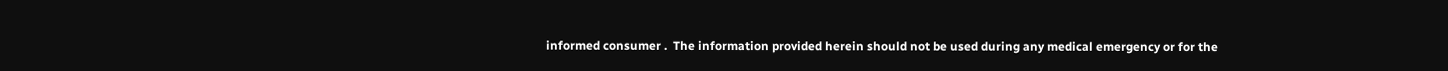informed consumer .  The information provided herein should not be used during any medical emergency or for the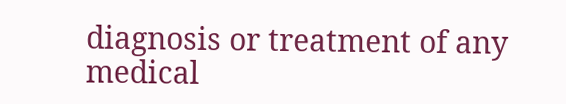diagnosis or treatment of any medical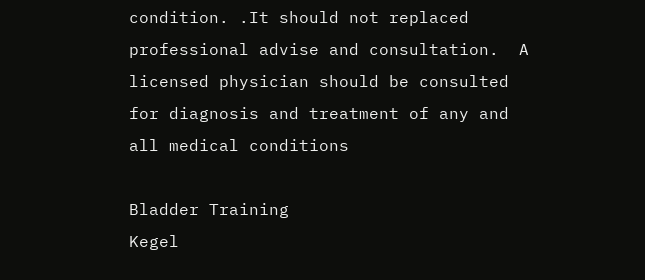condition. .It should not replaced professional advise and consultation.  A licensed physician should be consulted for diagnosis and treatment of any and all medical conditions

Bladder Training
Kegel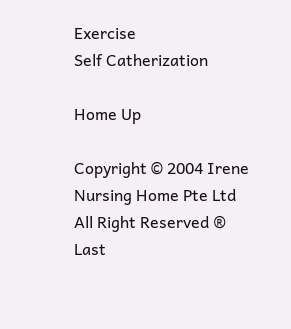Exercise
Self Catherization

Home Up

Copyright © 2004 Irene Nursing Home Pte Ltd
All Right Reserved ® Last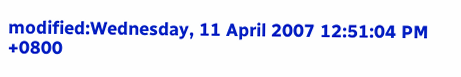modified:Wednesday, 11 April 2007 12:51:04 PM +0800